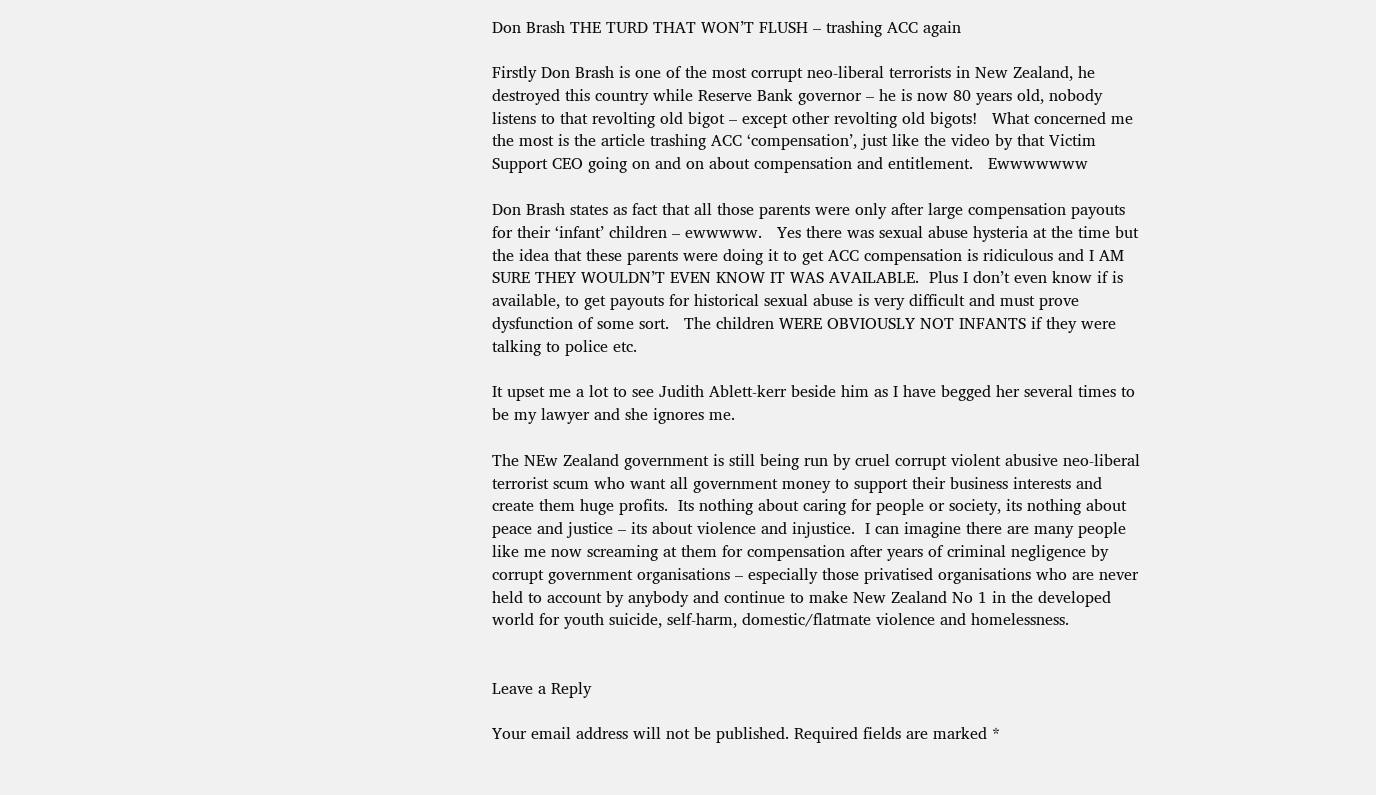Don Brash THE TURD THAT WON’T FLUSH – trashing ACC again

Firstly Don Brash is one of the most corrupt neo-liberal terrorists in New Zealand, he destroyed this country while Reserve Bank governor – he is now 80 years old, nobody listens to that revolting old bigot – except other revolting old bigots!   What concerned me the most is the article trashing ACC ‘compensation’, just like the video by that Victim Support CEO going on and on about compensation and entitlement.   Ewwwwwww

Don Brash states as fact that all those parents were only after large compensation payouts for their ‘infant’ children – ewwwww.   Yes there was sexual abuse hysteria at the time but the idea that these parents were doing it to get ACC compensation is ridiculous and I AM SURE THEY WOULDN’T EVEN KNOW IT WAS AVAILABLE.  Plus I don’t even know if is available, to get payouts for historical sexual abuse is very difficult and must prove dysfunction of some sort.   The children WERE OBVIOUSLY NOT INFANTS if they were talking to police etc.

It upset me a lot to see Judith Ablett-kerr beside him as I have begged her several times to be my lawyer and she ignores me.

The NEw Zealand government is still being run by cruel corrupt violent abusive neo-liberal terrorist scum who want all government money to support their business interests and create them huge profits.  Its nothing about caring for people or society, its nothing about peace and justice – its about violence and injustice.  I can imagine there are many people like me now screaming at them for compensation after years of criminal negligence by corrupt government organisations – especially those privatised organisations who are never held to account by anybody and continue to make New Zealand No 1 in the developed world for youth suicide, self-harm, domestic/flatmate violence and homelessness.


Leave a Reply

Your email address will not be published. Required fields are marked *